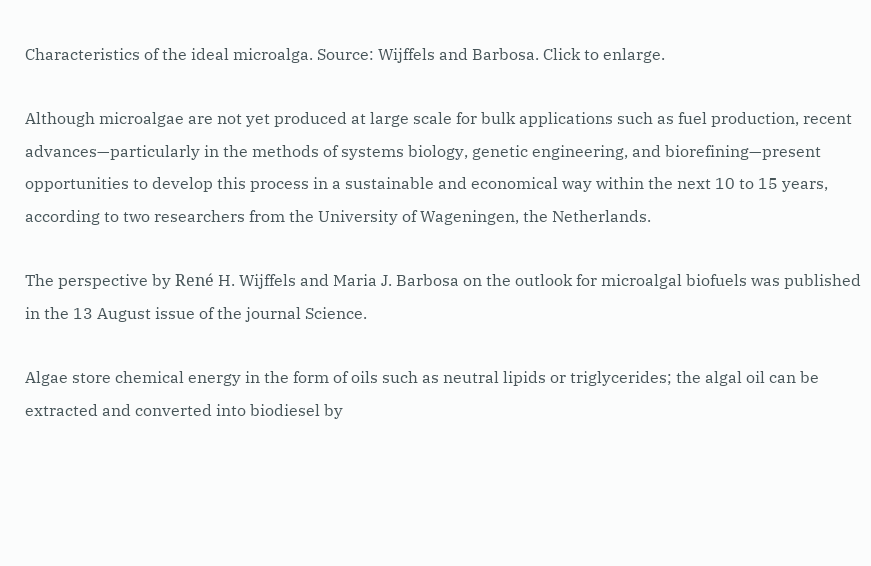Characteristics of the ideal microalga. Source: Wijffels and Barbosa. Click to enlarge.

Although microalgae are not yet produced at large scale for bulk applications such as fuel production, recent advances—particularly in the methods of systems biology, genetic engineering, and biorefining—present opportunities to develop this process in a sustainable and economical way within the next 10 to 15 years, according to two researchers from the University of Wageningen, the Netherlands.

The perspective by René H. Wijffels and Maria J. Barbosa on the outlook for microalgal biofuels was published in the 13 August issue of the journal Science.

Algae store chemical energy in the form of oils such as neutral lipids or triglycerides; the algal oil can be extracted and converted into biodiesel by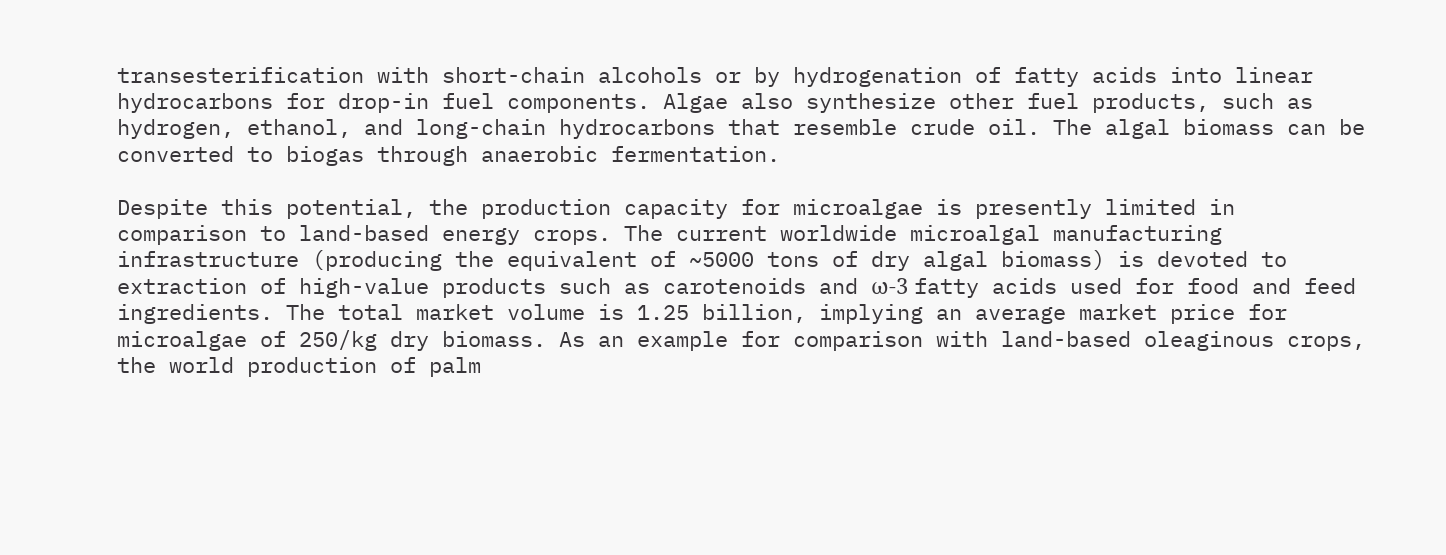transesterification with short-chain alcohols or by hydrogenation of fatty acids into linear hydrocarbons for drop-in fuel components. Algae also synthesize other fuel products, such as hydrogen, ethanol, and long-chain hydrocarbons that resemble crude oil. The algal biomass can be converted to biogas through anaerobic fermentation.

Despite this potential, the production capacity for microalgae is presently limited in comparison to land-based energy crops. The current worldwide microalgal manufacturing infrastructure (producing the equivalent of ~5000 tons of dry algal biomass) is devoted to extraction of high-value products such as carotenoids and ω-3 fatty acids used for food and feed ingredients. The total market volume is 1.25 billion, implying an average market price for microalgae of 250/kg dry biomass. As an example for comparison with land-based oleaginous crops, the world production of palm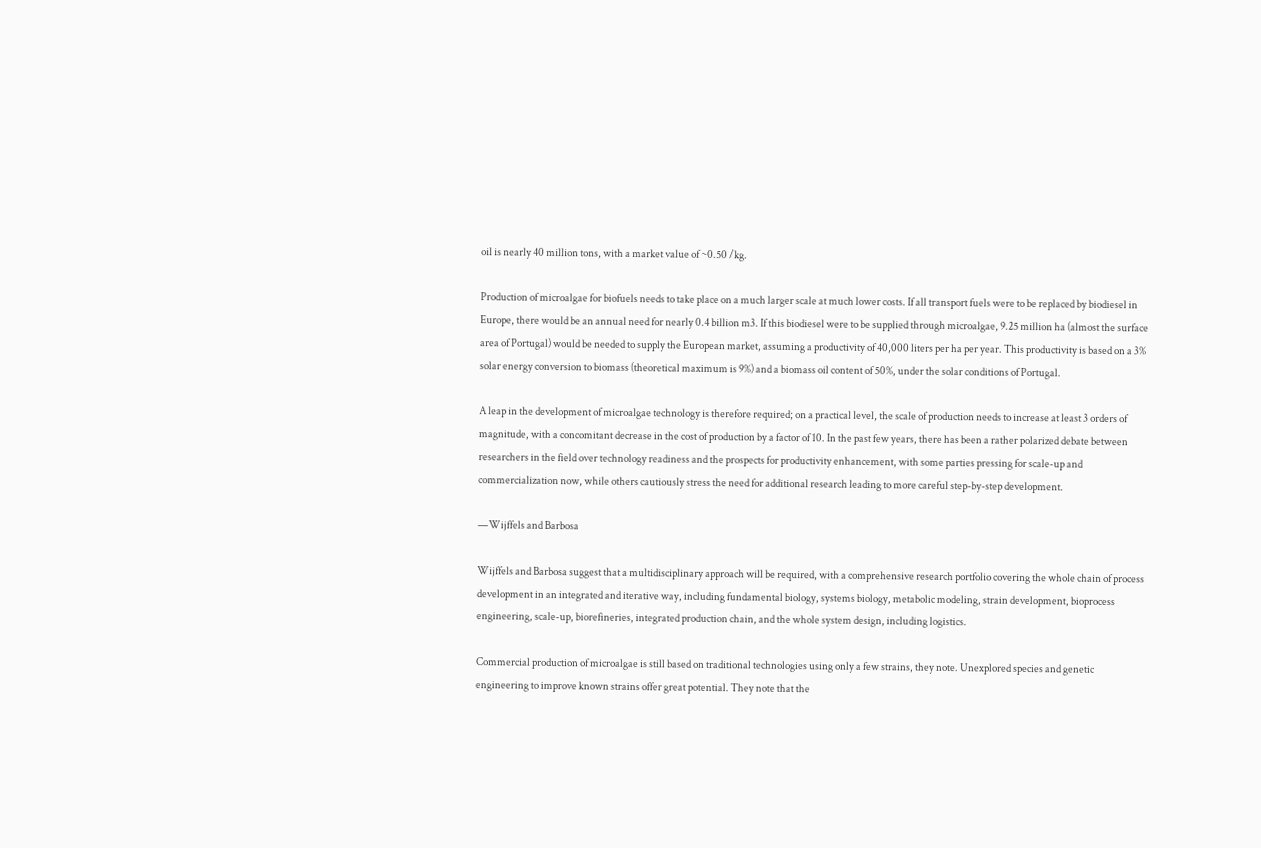oil is nearly 40 million tons, with a market value of ~0.50 /kg.

Production of microalgae for biofuels needs to take place on a much larger scale at much lower costs. If all transport fuels were to be replaced by biodiesel in Europe, there would be an annual need for nearly 0.4 billion m3. If this biodiesel were to be supplied through microalgae, 9.25 million ha (almost the surface area of Portugal) would be needed to supply the European market, assuming a productivity of 40,000 liters per ha per year. This productivity is based on a 3% solar energy conversion to biomass (theoretical maximum is 9%) and a biomass oil content of 50%, under the solar conditions of Portugal.

A leap in the development of microalgae technology is therefore required; on a practical level, the scale of production needs to increase at least 3 orders of magnitude, with a concomitant decrease in the cost of production by a factor of 10. In the past few years, there has been a rather polarized debate between researchers in the field over technology readiness and the prospects for productivity enhancement, with some parties pressing for scale-up and commercialization now, while others cautiously stress the need for additional research leading to more careful step-by-step development.

—Wijffels and Barbosa

Wijffels and Barbosa suggest that a multidisciplinary approach will be required, with a comprehensive research portfolio covering the whole chain of process development in an integrated and iterative way, including fundamental biology, systems biology, metabolic modeling, strain development, bioprocess engineering, scale-up, biorefineries, integrated production chain, and the whole system design, including logistics.

Commercial production of microalgae is still based on traditional technologies using only a few strains, they note. Unexplored species and genetic engineering to improve known strains offer great potential. They note that the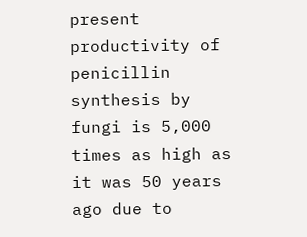present productivity of penicillin synthesis by fungi is 5,000 times as high as it was 50 years ago due to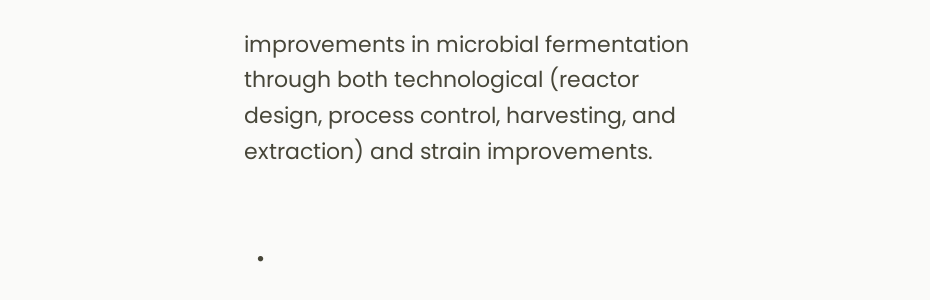improvements in microbial fermentation through both technological (reactor design, process control, harvesting, and extraction) and strain improvements.


  •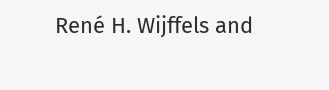René H. Wijffels and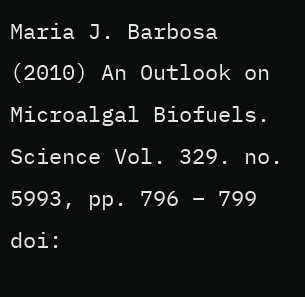Maria J. Barbosa (2010) An Outlook on Microalgal Biofuels. Science Vol. 329. no. 5993, pp. 796 – 799 doi: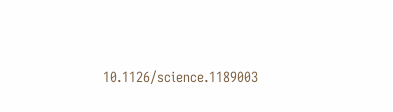10.1126/science.1189003